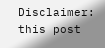Disclaimer: this post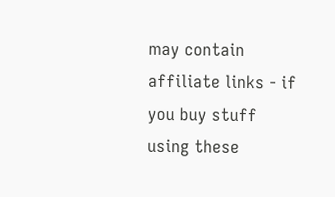may contain affiliate links - if you buy stuff using these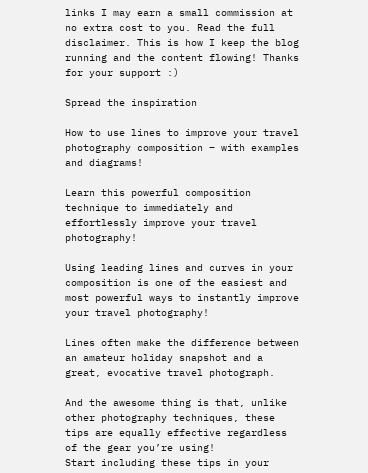links I may earn a small commission at no extra cost to you. Read the full disclaimer. This is how I keep the blog running and the content flowing! Thanks for your support :)

Spread the inspiration

How to use lines to improve your travel photography composition – with examples and diagrams!

Learn this powerful composition technique to immediately and effortlessly improve your travel photography!

Using leading lines and curves in your composition is one of the easiest and most powerful ways to instantly improve your travel photography!

Lines often make the difference between an amateur holiday snapshot and a great, evocative travel photograph.

And the awesome thing is that, unlike other photography techniques, these tips are equally effective regardless of the gear you’re using!
Start including these tips in your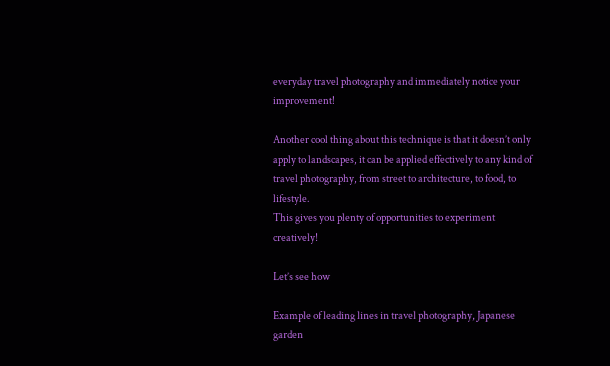everyday travel photography and immediately notice your improvement!

Another cool thing about this technique is that it doesn’t only apply to landscapes, it can be applied effectively to any kind of travel photography, from street to architecture, to food, to lifestyle.
This gives you plenty of opportunities to experiment creatively!

Let’s see how

Example of leading lines in travel photography, Japanese garden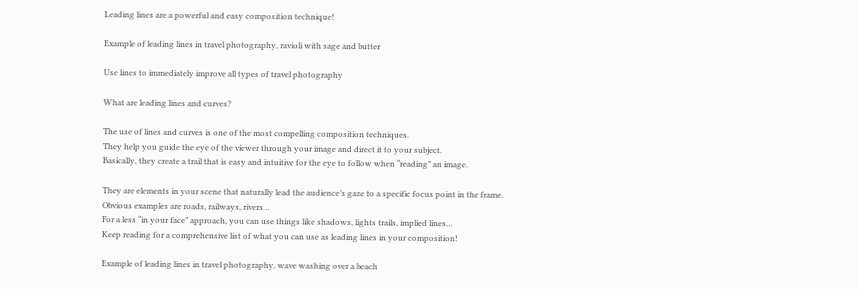Leading lines are a powerful and easy composition technique!

Example of leading lines in travel photography, ravioli with sage and butter

Use lines to immediately improve all types of travel photography

What are leading lines and curves?

The use of lines and curves is one of the most compelling composition techniques.
They help you guide the eye of the viewer through your image and direct it to your subject.
Basically, they create a trail that is easy and intuitive for the eye to follow when “reading” an image.

They are elements in your scene that naturally lead the audience’s gaze to a specific focus point in the frame.
Obvious examples are roads, railways, rivers…
For a less “in your face” approach, you can use things like shadows, lights trails, implied lines…
Keep reading for a comprehensive list of what you can use as leading lines in your composition!

Example of leading lines in travel photography, wave washing over a beach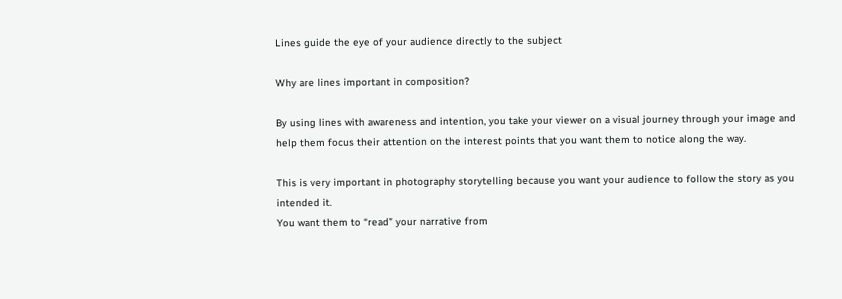Lines guide the eye of your audience directly to the subject

Why are lines important in composition?

By using lines with awareness and intention, you take your viewer on a visual journey through your image and help them focus their attention on the interest points that you want them to notice along the way.

This is very important in photography storytelling because you want your audience to follow the story as you intended it.
You want them to “read” your narrative from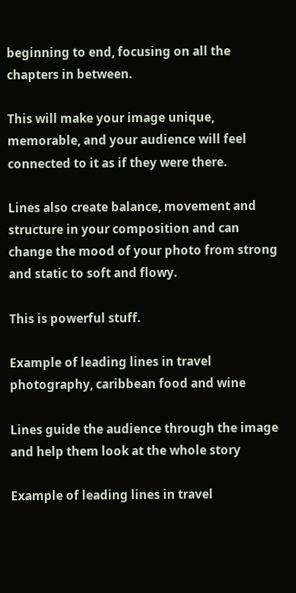beginning to end, focusing on all the chapters in between.

This will make your image unique, memorable, and your audience will feel connected to it as if they were there.

Lines also create balance, movement and structure in your composition and can change the mood of your photo from strong and static to soft and flowy.

This is powerful stuff.

Example of leading lines in travel photography, caribbean food and wine

Lines guide the audience through the image and help them look at the whole story

Example of leading lines in travel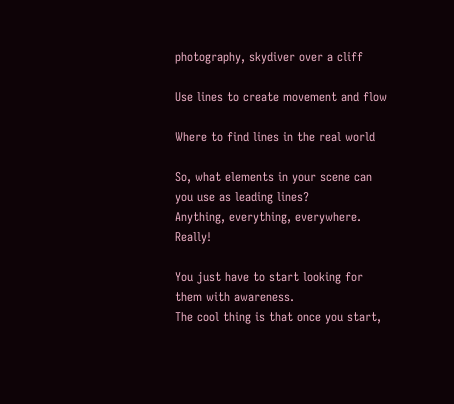photography, skydiver over a cliff

Use lines to create movement and flow

Where to find lines in the real world

So, what elements in your scene can you use as leading lines?
Anything, everything, everywhere. Really!

You just have to start looking for them with awareness.
The cool thing is that once you start,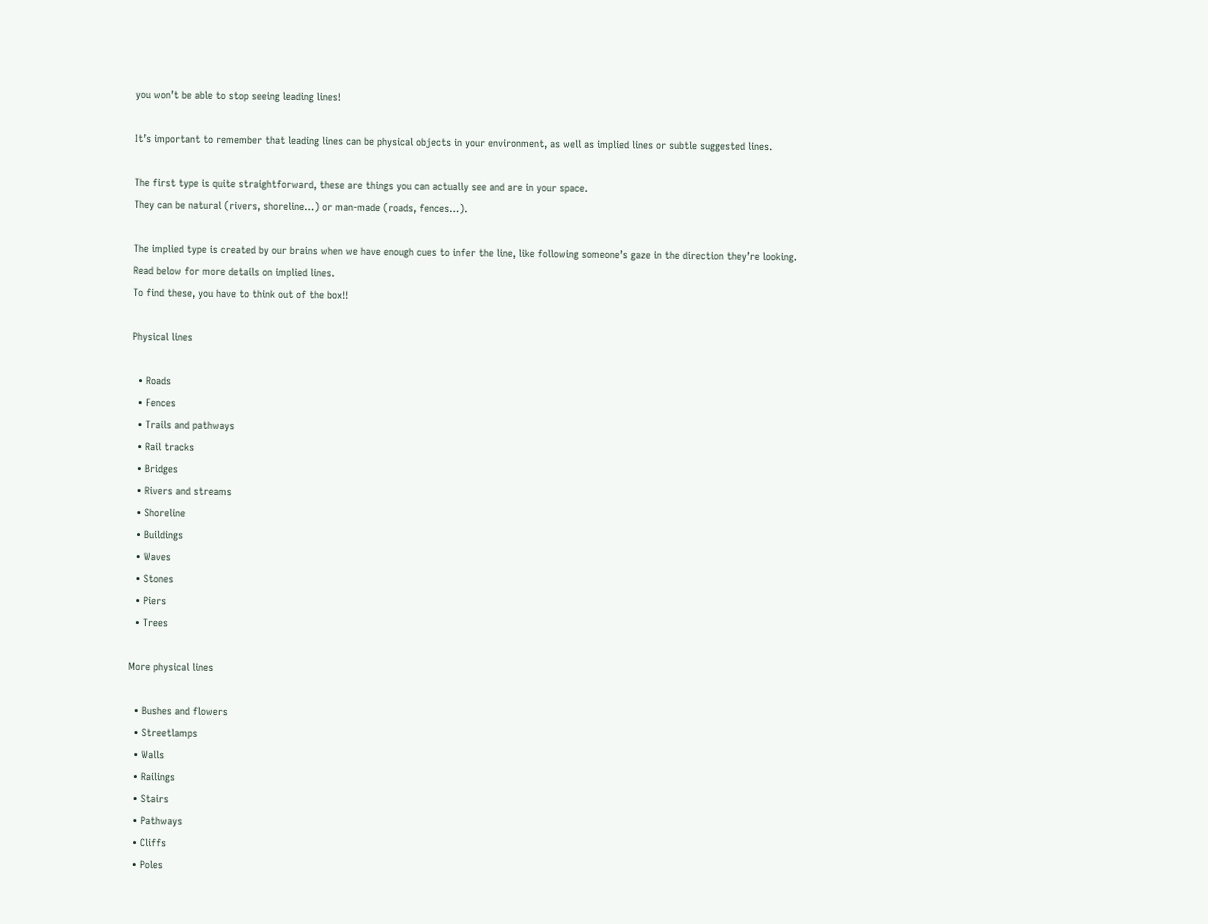you won’t be able to stop seeing leading lines!

It’s important to remember that leading lines can be physical objects in your environment, as well as implied lines or subtle suggested lines.

The first type is quite straightforward, these are things you can actually see and are in your space.
They can be natural (rivers, shoreline…) or man-made (roads, fences…).

The implied type is created by our brains when we have enough cues to infer the line, like following someone’s gaze in the direction they’re looking.
Read below for more details on implied lines.
To find these, you have to think out of the box!!

Physical lines

  • Roads
  • Fences
  • Trails and pathways
  • Rail tracks
  • Bridges
  • Rivers and streams
  • Shoreline
  • Buildings
  • Waves
  • Stones
  • Piers
  • Trees

More physical lines

  • Bushes and flowers
  • Streetlamps
  • Walls
  • Railings
  • Stairs
  • Pathways
  • Cliffs
  • Poles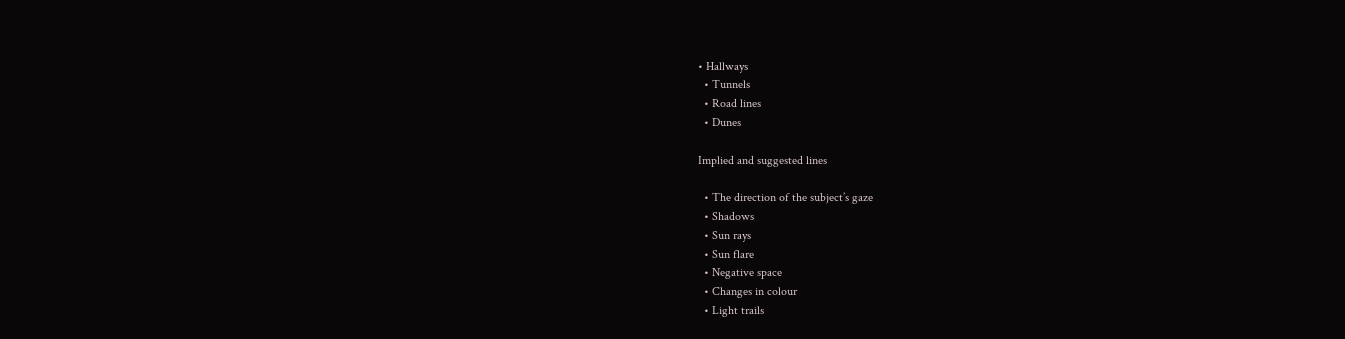• Hallways
  • Tunnels
  • Road lines
  • Dunes

Implied and suggested lines

  • The direction of the subject’s gaze
  • Shadows
  • Sun rays
  • Sun flare
  • Negative space
  • Changes in colour
  • Light trails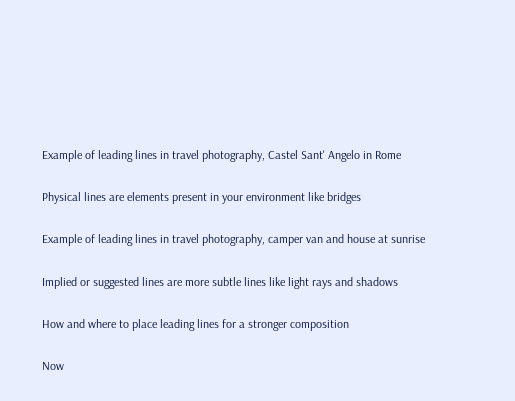Example of leading lines in travel photography, Castel Sant' Angelo in Rome

Physical lines are elements present in your environment like bridges

Example of leading lines in travel photography, camper van and house at sunrise

Implied or suggested lines are more subtle lines like light rays and shadows

How and where to place leading lines for a stronger composition

Now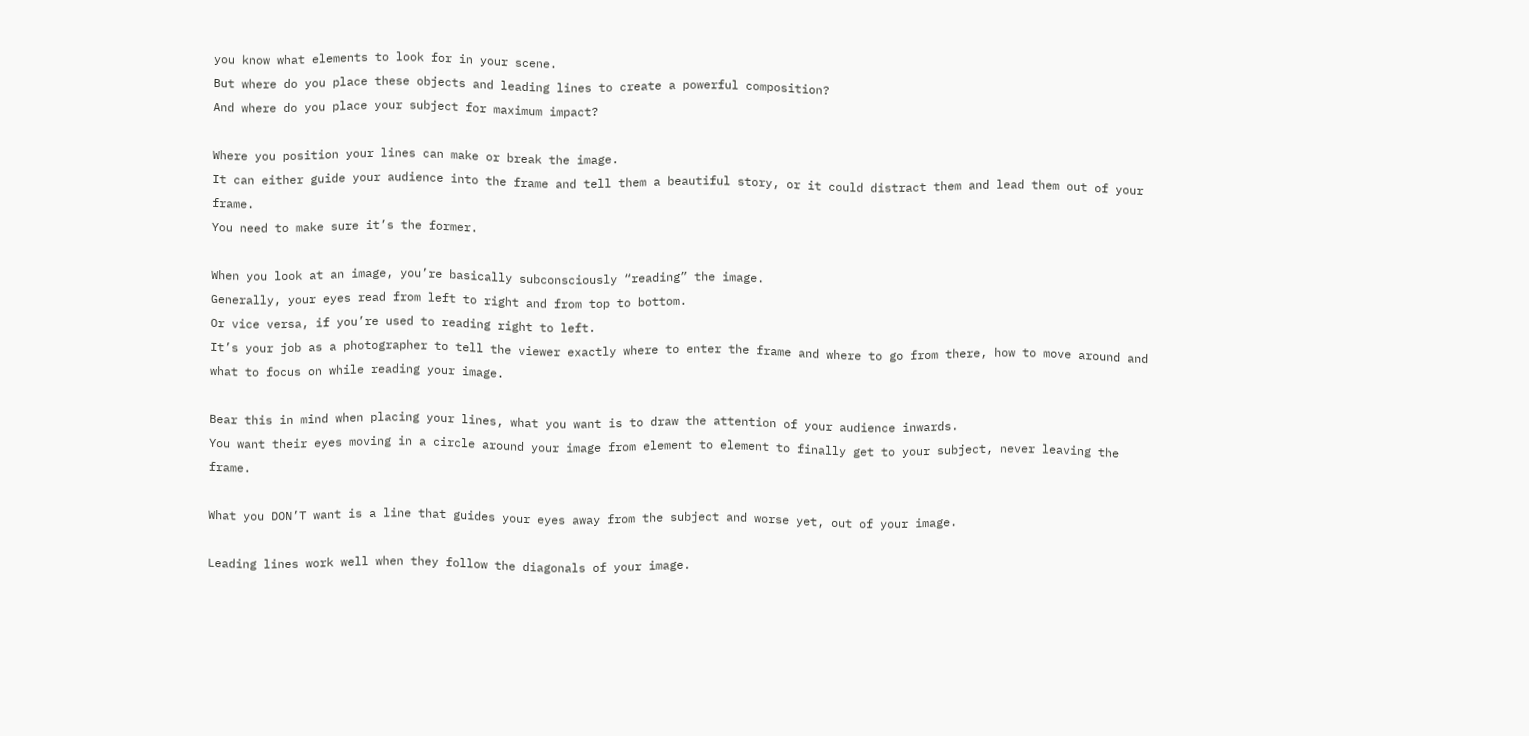you know what elements to look for in your scene.
But where do you place these objects and leading lines to create a powerful composition?
And where do you place your subject for maximum impact?

Where you position your lines can make or break the image.
It can either guide your audience into the frame and tell them a beautiful story, or it could distract them and lead them out of your frame.
You need to make sure it’s the former.

When you look at an image, you’re basically subconsciously “reading” the image.
Generally, your eyes read from left to right and from top to bottom.
Or vice versa, if you’re used to reading right to left.
It’s your job as a photographer to tell the viewer exactly where to enter the frame and where to go from there, how to move around and what to focus on while reading your image.

Bear this in mind when placing your lines, what you want is to draw the attention of your audience inwards.
You want their eyes moving in a circle around your image from element to element to finally get to your subject, never leaving the frame.

What you DON’T want is a line that guides your eyes away from the subject and worse yet, out of your image.

Leading lines work well when they follow the diagonals of your image.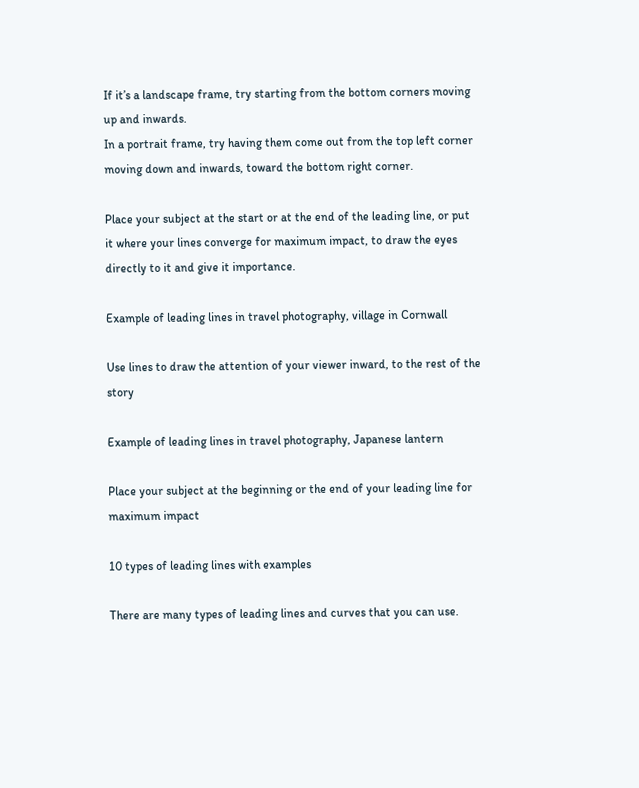If it’s a landscape frame, try starting from the bottom corners moving up and inwards.
In a portrait frame, try having them come out from the top left corner moving down and inwards, toward the bottom right corner.

Place your subject at the start or at the end of the leading line, or put it where your lines converge for maximum impact, to draw the eyes directly to it and give it importance.

Example of leading lines in travel photography, village in Cornwall

Use lines to draw the attention of your viewer inward, to the rest of the story

Example of leading lines in travel photography, Japanese lantern

Place your subject at the beginning or the end of your leading line for maximum impact

10 types of leading lines with examples

There are many types of leading lines and curves that you can use.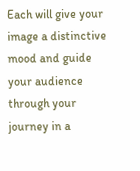Each will give your image a distinctive mood and guide your audience through your journey in a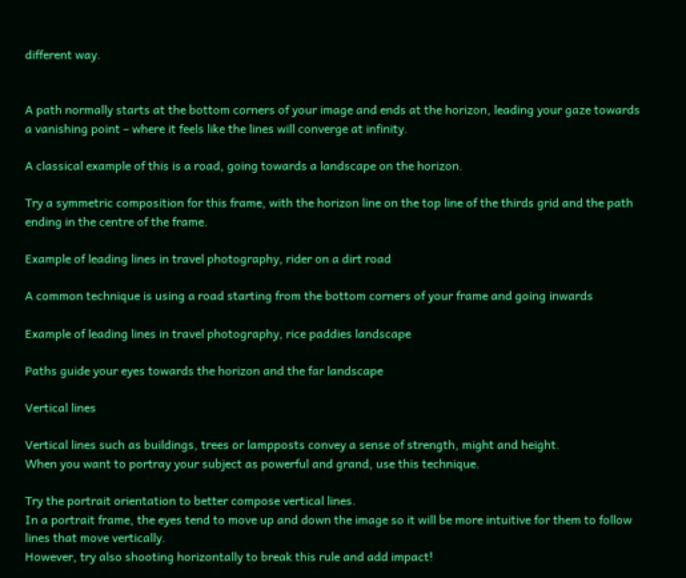different way.


A path normally starts at the bottom corners of your image and ends at the horizon, leading your gaze towards a vanishing point – where it feels like the lines will converge at infinity.

A classical example of this is a road, going towards a landscape on the horizon.

Try a symmetric composition for this frame, with the horizon line on the top line of the thirds grid and the path ending in the centre of the frame.

Example of leading lines in travel photography, rider on a dirt road

A common technique is using a road starting from the bottom corners of your frame and going inwards

Example of leading lines in travel photography, rice paddies landscape

Paths guide your eyes towards the horizon and the far landscape

Vertical lines

Vertical lines such as buildings, trees or lampposts convey a sense of strength, might and height.
When you want to portray your subject as powerful and grand, use this technique.

Try the portrait orientation to better compose vertical lines.
In a portrait frame, the eyes tend to move up and down the image so it will be more intuitive for them to follow lines that move vertically.
However, try also shooting horizontally to break this rule and add impact!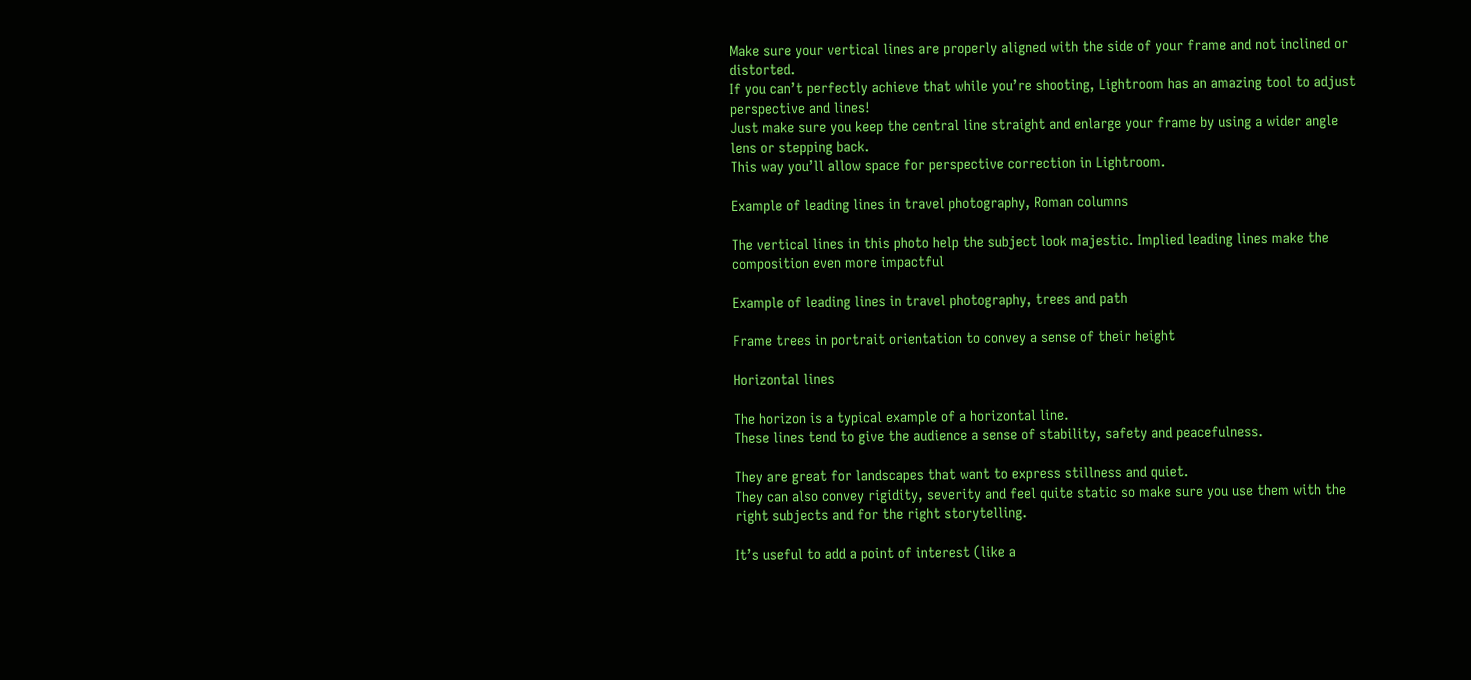Make sure your vertical lines are properly aligned with the side of your frame and not inclined or distorted.
If you can’t perfectly achieve that while you’re shooting, Lightroom has an amazing tool to adjust perspective and lines!
Just make sure you keep the central line straight and enlarge your frame by using a wider angle lens or stepping back.
This way you’ll allow space for perspective correction in Lightroom.

Example of leading lines in travel photography, Roman columns

The vertical lines in this photo help the subject look majestic. Implied leading lines make the composition even more impactful

Example of leading lines in travel photography, trees and path

Frame trees in portrait orientation to convey a sense of their height

Horizontal lines

The horizon is a typical example of a horizontal line.
These lines tend to give the audience a sense of stability, safety and peacefulness.

They are great for landscapes that want to express stillness and quiet.
They can also convey rigidity, severity and feel quite static so make sure you use them with the right subjects and for the right storytelling.

It’s useful to add a point of interest (like a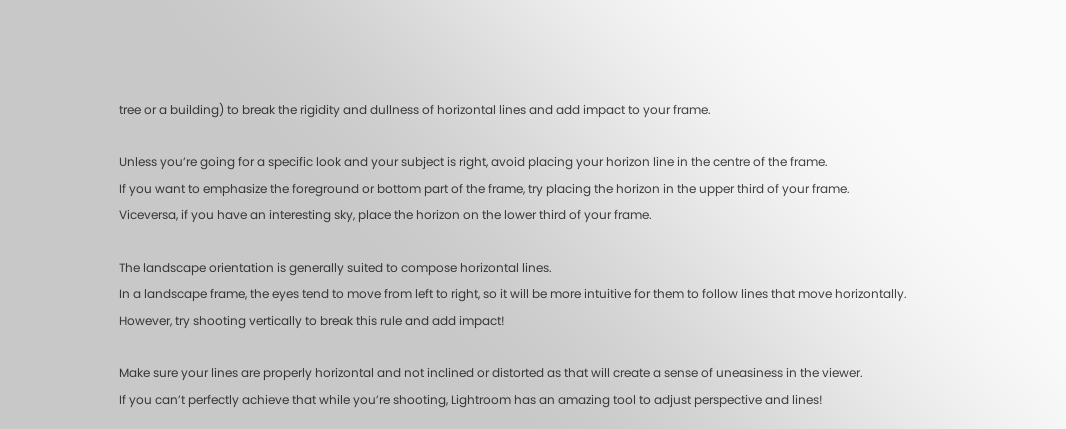tree or a building) to break the rigidity and dullness of horizontal lines and add impact to your frame.

Unless you’re going for a specific look and your subject is right, avoid placing your horizon line in the centre of the frame.
If you want to emphasize the foreground or bottom part of the frame, try placing the horizon in the upper third of your frame.
Viceversa, if you have an interesting sky, place the horizon on the lower third of your frame.

The landscape orientation is generally suited to compose horizontal lines.
In a landscape frame, the eyes tend to move from left to right, so it will be more intuitive for them to follow lines that move horizontally.
However, try shooting vertically to break this rule and add impact!

Make sure your lines are properly horizontal and not inclined or distorted as that will create a sense of uneasiness in the viewer.
If you can’t perfectly achieve that while you’re shooting, Lightroom has an amazing tool to adjust perspective and lines!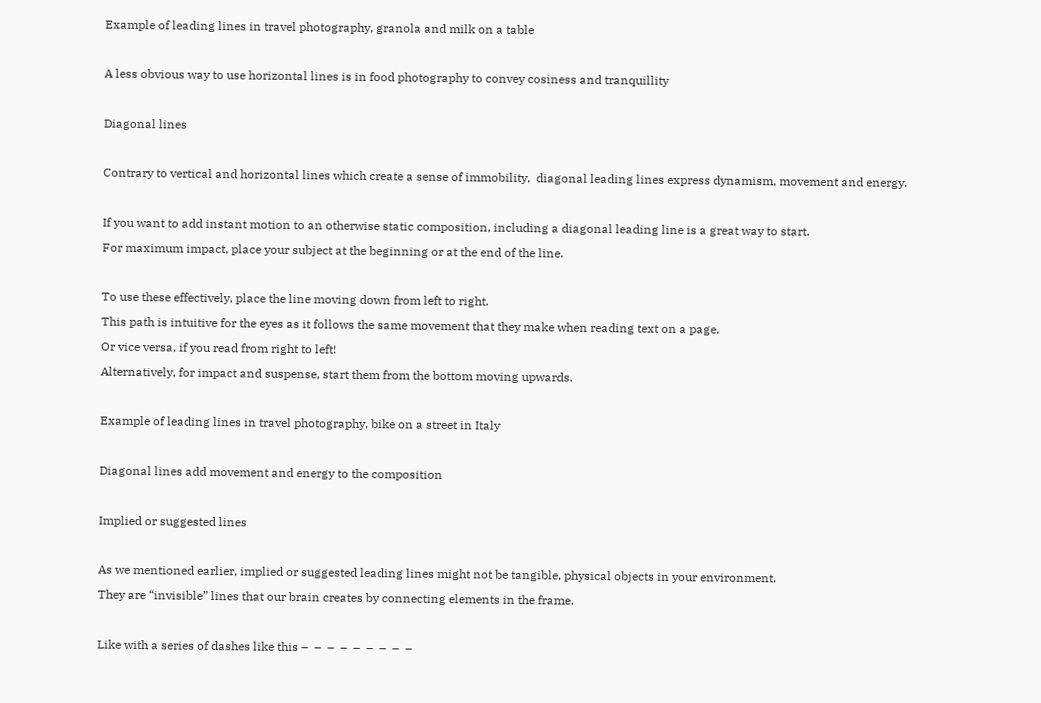Example of leading lines in travel photography, granola and milk on a table

A less obvious way to use horizontal lines is in food photography to convey cosiness and tranquillity

Diagonal lines

Contrary to vertical and horizontal lines which create a sense of immobility,  diagonal leading lines express dynamism, movement and energy.

If you want to add instant motion to an otherwise static composition, including a diagonal leading line is a great way to start.
For maximum impact, place your subject at the beginning or at the end of the line.

To use these effectively, place the line moving down from left to right.
This path is intuitive for the eyes as it follows the same movement that they make when reading text on a page.
Or vice versa, if you read from right to left!
Alternatively, for impact and suspense, start them from the bottom moving upwards.

Example of leading lines in travel photography, bike on a street in Italy

Diagonal lines add movement and energy to the composition

Implied or suggested lines

As we mentioned earlier, implied or suggested leading lines might not be tangible, physical objects in your environment.
They are “invisible” lines that our brain creates by connecting elements in the frame.

Like with a series of dashes like this –  –  –  –  –  –  –  –  –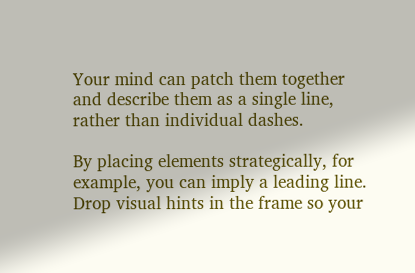Your mind can patch them together and describe them as a single line, rather than individual dashes.

By placing elements strategically, for example, you can imply a leading line. Drop visual hints in the frame so your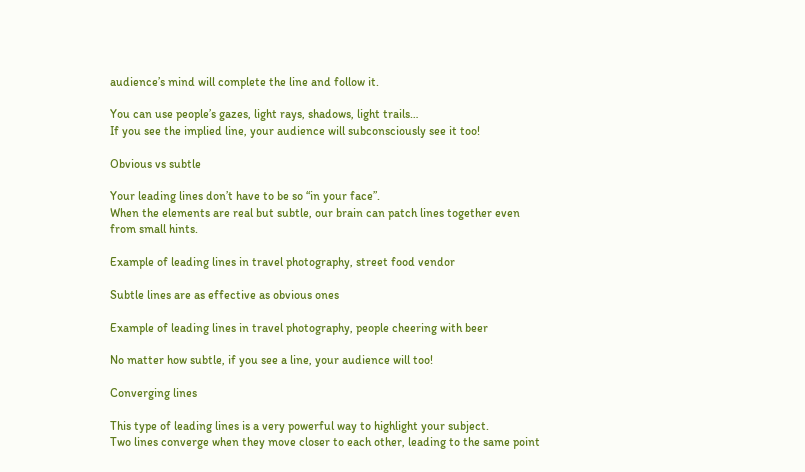audience’s mind will complete the line and follow it.

You can use people’s gazes, light rays, shadows, light trails…
If you see the implied line, your audience will subconsciously see it too!

Obvious vs subtle

Your leading lines don’t have to be so “in your face”.
When the elements are real but subtle, our brain can patch lines together even from small hints.

Example of leading lines in travel photography, street food vendor

Subtle lines are as effective as obvious ones

Example of leading lines in travel photography, people cheering with beer

No matter how subtle, if you see a line, your audience will too!

Converging lines

This type of leading lines is a very powerful way to highlight your subject.
Two lines converge when they move closer to each other, leading to the same point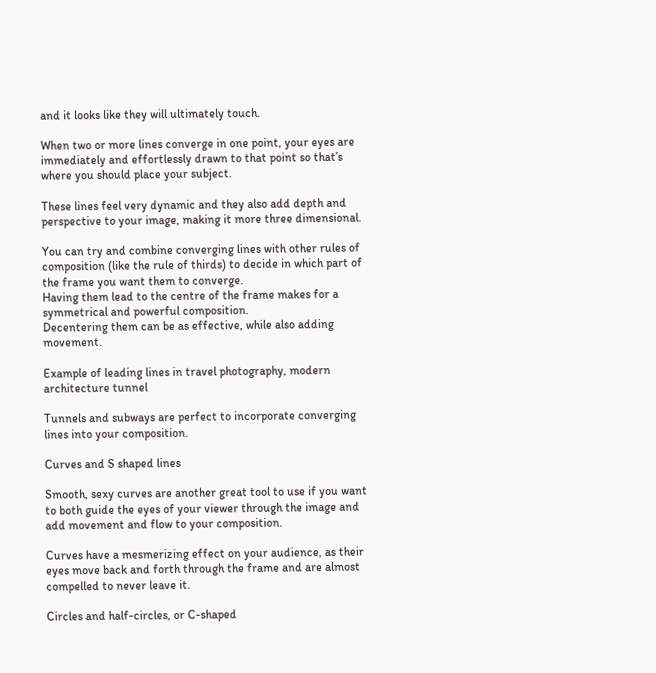and it looks like they will ultimately touch.

When two or more lines converge in one point, your eyes are immediately and effortlessly drawn to that point so that’s where you should place your subject.

These lines feel very dynamic and they also add depth and perspective to your image, making it more three dimensional.

You can try and combine converging lines with other rules of composition (like the rule of thirds) to decide in which part of the frame you want them to converge.
Having them lead to the centre of the frame makes for a symmetrical and powerful composition.
Decentering them can be as effective, while also adding movement.

Example of leading lines in travel photography, modern architecture tunnel

Tunnels and subways are perfect to incorporate converging lines into your composition.

Curves and S shaped lines

Smooth, sexy curves are another great tool to use if you want to both guide the eyes of your viewer through the image and add movement and flow to your composition.

Curves have a mesmerizing effect on your audience, as their eyes move back and forth through the frame and are almost compelled to never leave it.

Circles and half-circles, or C-shaped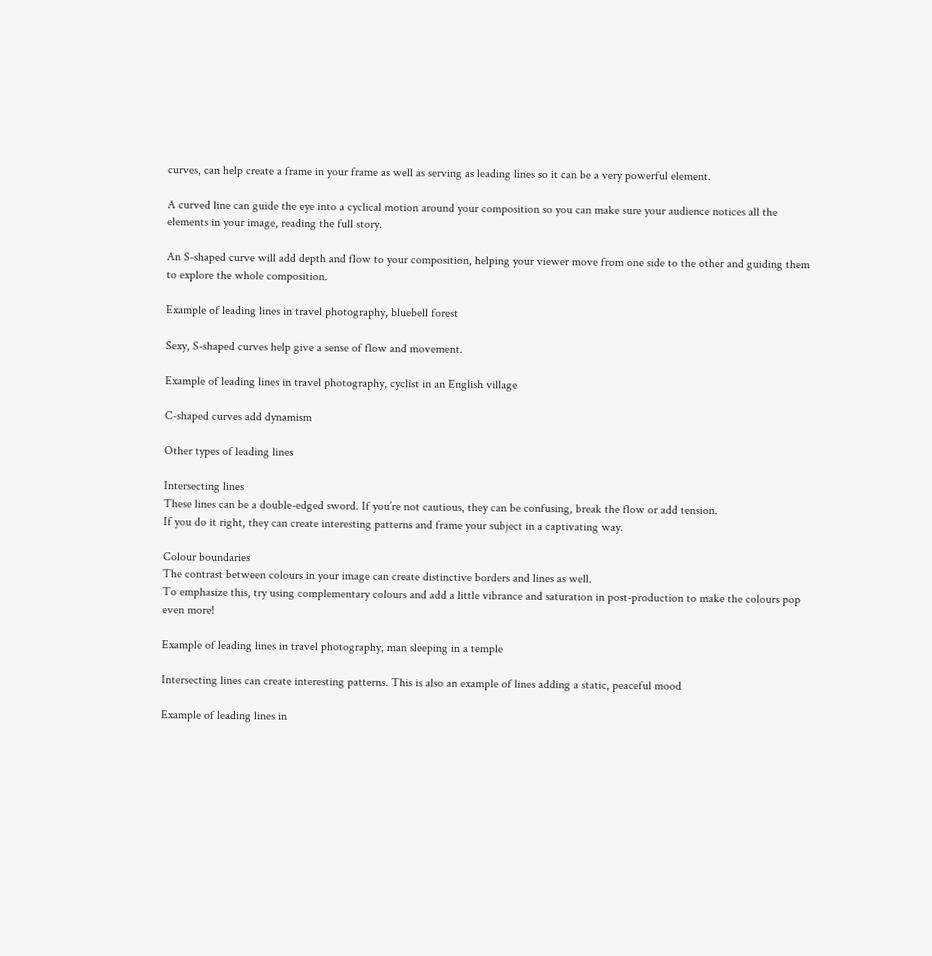curves, can help create a frame in your frame as well as serving as leading lines so it can be a very powerful element.

A curved line can guide the eye into a cyclical motion around your composition so you can make sure your audience notices all the elements in your image, reading the full story.

An S-shaped curve will add depth and flow to your composition, helping your viewer move from one side to the other and guiding them to explore the whole composition.

Example of leading lines in travel photography, bluebell forest

Sexy, S-shaped curves help give a sense of flow and movement.

Example of leading lines in travel photography, cyclist in an English village

C-shaped curves add dynamism

Other types of leading lines

Intersecting lines
These lines can be a double-edged sword. If you’re not cautious, they can be confusing, break the flow or add tension.
If you do it right, they can create interesting patterns and frame your subject in a captivating way.

Colour boundaries
The contrast between colours in your image can create distinctive borders and lines as well.
To emphasize this, try using complementary colours and add a little vibrance and saturation in post-production to make the colours pop even more!

Example of leading lines in travel photography, man sleeping in a temple

Intersecting lines can create interesting patterns. This is also an example of lines adding a static, peaceful mood

Example of leading lines in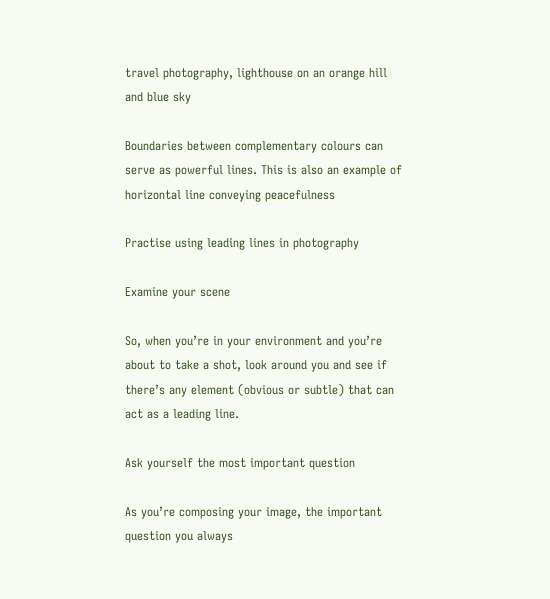travel photography, lighthouse on an orange hill and blue sky

Boundaries between complementary colours can serve as powerful lines. This is also an example of horizontal line conveying peacefulness

Practise using leading lines in photography

Examine your scene

So, when you’re in your environment and you’re about to take a shot, look around you and see if there’s any element (obvious or subtle) that can act as a leading line.

Ask yourself the most important question

As you’re composing your image, the important question you always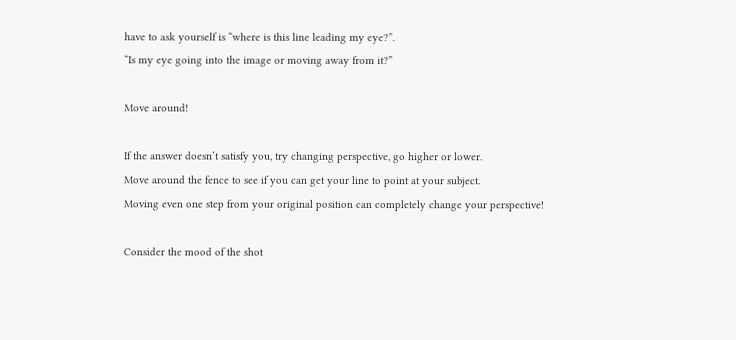have to ask yourself is “where is this line leading my eye?”.
“Is my eye going into the image or moving away from it?”

Move around!

If the answer doesn’t satisfy you, try changing perspective, go higher or lower.
Move around the fence to see if you can get your line to point at your subject.
Moving even one step from your original position can completely change your perspective!

Consider the mood of the shot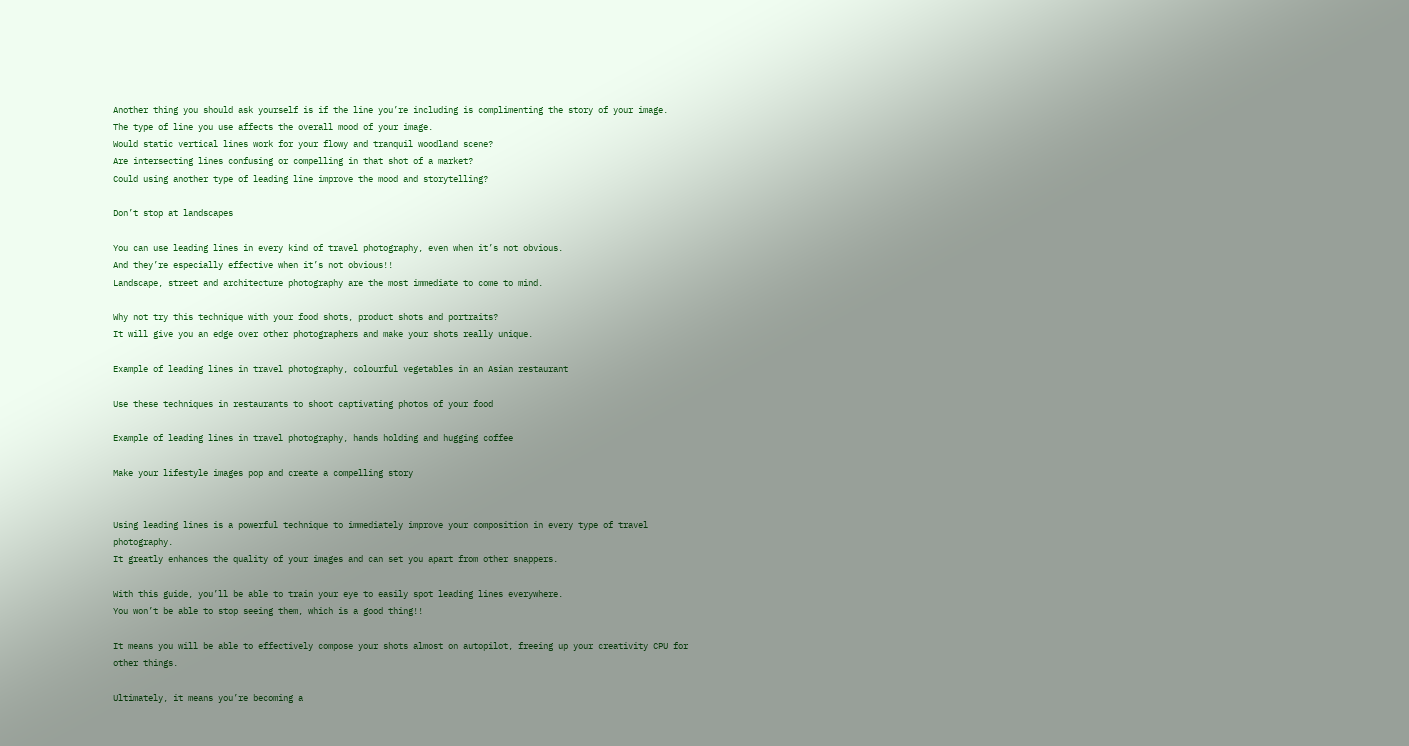Another thing you should ask yourself is if the line you’re including is complimenting the story of your image.
The type of line you use affects the overall mood of your image.
Would static vertical lines work for your flowy and tranquil woodland scene?
Are intersecting lines confusing or compelling in that shot of a market?
Could using another type of leading line improve the mood and storytelling?

Don’t stop at landscapes

You can use leading lines in every kind of travel photography, even when it’s not obvious.
And they’re especially effective when it’s not obvious!!
Landscape, street and architecture photography are the most immediate to come to mind.

Why not try this technique with your food shots, product shots and portraits?
It will give you an edge over other photographers and make your shots really unique.

Example of leading lines in travel photography, colourful vegetables in an Asian restaurant

Use these techniques in restaurants to shoot captivating photos of your food

Example of leading lines in travel photography, hands holding and hugging coffee

Make your lifestyle images pop and create a compelling story


Using leading lines is a powerful technique to immediately improve your composition in every type of travel photography.
It greatly enhances the quality of your images and can set you apart from other snappers.

With this guide, you’ll be able to train your eye to easily spot leading lines everywhere.
You won’t be able to stop seeing them, which is a good thing!!

It means you will be able to effectively compose your shots almost on autopilot, freeing up your creativity CPU for other things.

Ultimately, it means you’re becoming a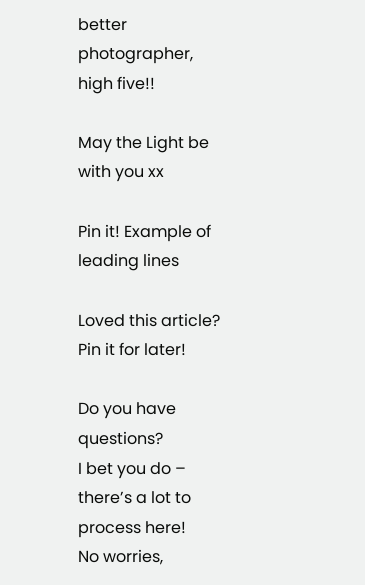better photographer, high five!!

May the Light be with you xx

Pin it! Example of leading lines

Loved this article?
Pin it for later!

Do you have questions?
I bet you do – there’s a lot to process here!
No worries,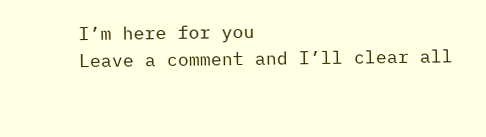I’m here for you
Leave a comment and I’ll clear all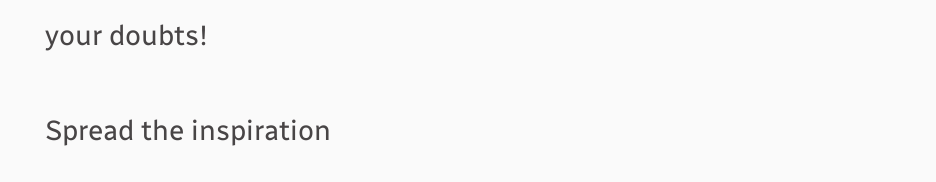your doubts!

Spread the inspiration